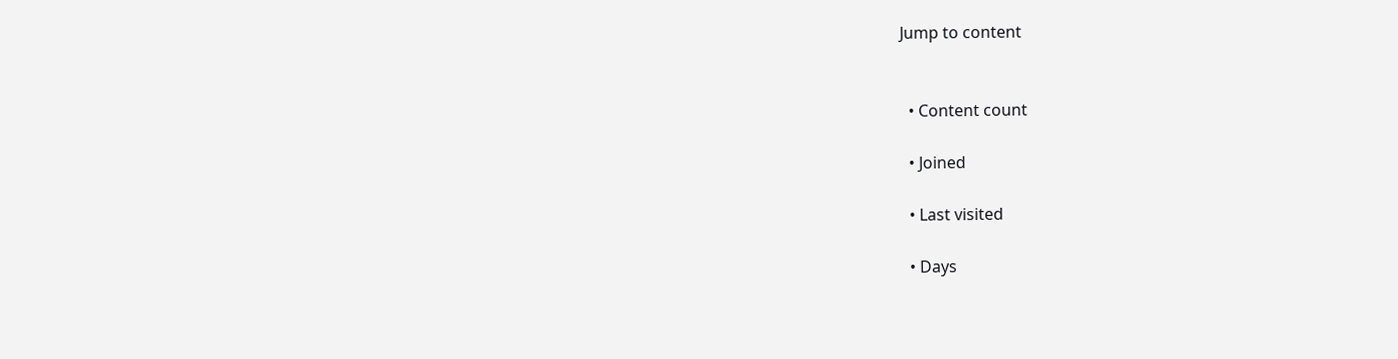Jump to content


  • Content count

  • Joined

  • Last visited

  • Days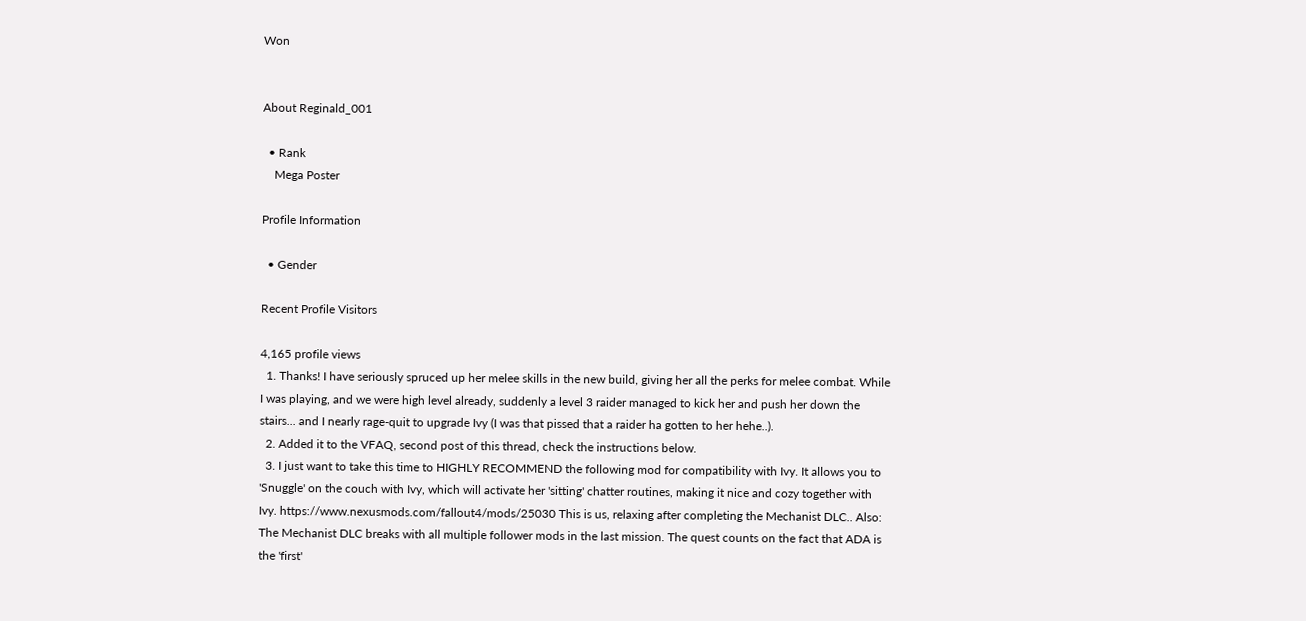Won


About Reginald_001

  • Rank
    Mega Poster

Profile Information

  • Gender

Recent Profile Visitors

4,165 profile views
  1. Thanks! I have seriously spruced up her melee skills in the new build, giving her all the perks for melee combat. While I was playing, and we were high level already, suddenly a level 3 raider managed to kick her and push her down the stairs... and I nearly rage-quit to upgrade Ivy (I was that pissed that a raider ha gotten to her hehe..).
  2. Added it to the VFAQ, second post of this thread, check the instructions below.
  3. I just want to take this time to HIGHLY RECOMMEND the following mod for compatibility with Ivy. It allows you to 'Snuggle' on the couch with Ivy, which will activate her 'sitting' chatter routines, making it nice and cozy together with Ivy. https://www.nexusmods.com/fallout4/mods/25030 This is us, relaxing after completing the Mechanist DLC.. Also: The Mechanist DLC breaks with all multiple follower mods in the last mission. The quest counts on the fact that ADA is the 'first'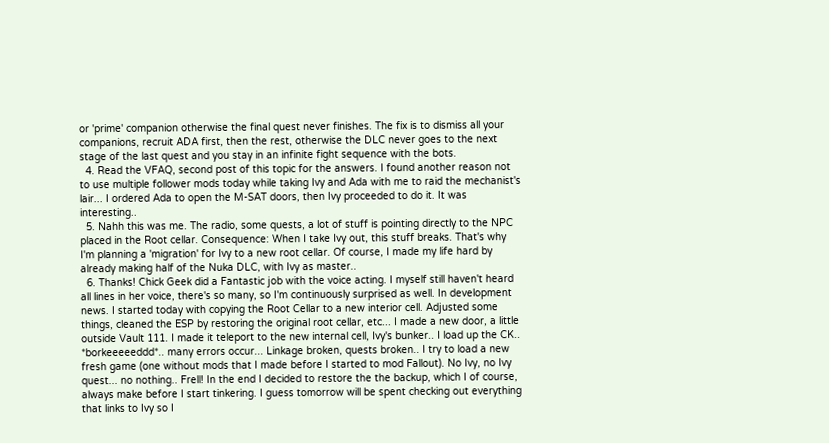or 'prime' companion otherwise the final quest never finishes. The fix is to dismiss all your companions, recruit ADA first, then the rest, otherwise the DLC never goes to the next stage of the last quest and you stay in an infinite fight sequence with the bots.
  4. Read the VFAQ, second post of this topic for the answers. I found another reason not to use multiple follower mods today while taking Ivy and Ada with me to raid the mechanist's lair... I ordered Ada to open the M-SAT doors, then Ivy proceeded to do it. It was interesting..
  5. Nahh this was me. The radio, some quests, a lot of stuff is pointing directly to the NPC placed in the Root cellar. Consequence: When I take Ivy out, this stuff breaks. That's why I'm planning a 'migration' for Ivy to a new root cellar. Of course, I made my life hard by already making half of the Nuka DLC, with Ivy as master..
  6. Thanks! Chick Geek did a Fantastic job with the voice acting. I myself still haven't heard all lines in her voice, there's so many, so I'm continuously surprised as well. In development news. I started today with copying the Root Cellar to a new interior cell. Adjusted some things, cleaned the ESP by restoring the original root cellar, etc... I made a new door, a little outside Vault 111. I made it teleport to the new internal cell, Ivy's bunker.. I load up the CK.. *borkeeeeeddd*.. many errors occur... Linkage broken, quests broken.. I try to load a new fresh game (one without mods that I made before I started to mod Fallout). No Ivy, no Ivy quest... no nothing.. Frell! In the end I decided to restore the the backup, which I of course, always make before I start tinkering. I guess tomorrow will be spent checking out everything that links to Ivy so I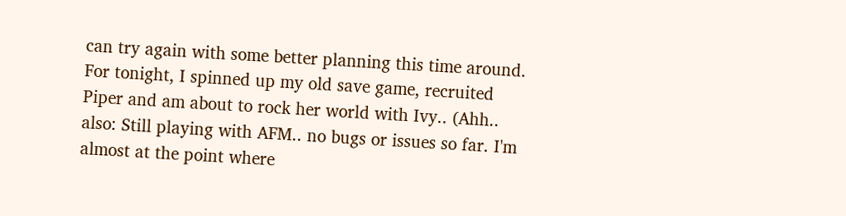can try again with some better planning this time around. For tonight, I spinned up my old save game, recruited Piper and am about to rock her world with Ivy.. (Ahh.. also: Still playing with AFM.. no bugs or issues so far. I'm almost at the point where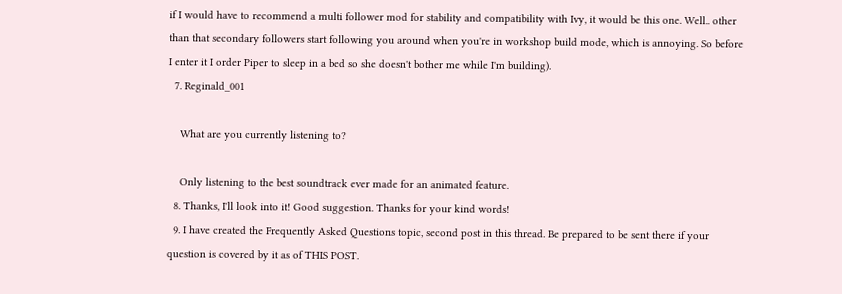if I would have to recommend a multi follower mod for stability and compatibility with Ivy, it would be this one. Well.. other than that secondary followers start following you around when you're in workshop build mode, which is annoying. So before I enter it I order Piper to sleep in a bed so she doesn't bother me while I'm building).
  7. Reginald_001

    What are you currently listening to?

    Only listening to the best soundtrack ever made for an animated feature.
  8. Thanks, I'll look into it! Good suggestion. Thanks for your kind words!
  9. I have created the Frequently Asked Questions topic, second post in this thread. Be prepared to be sent there if your question is covered by it as of THIS POST.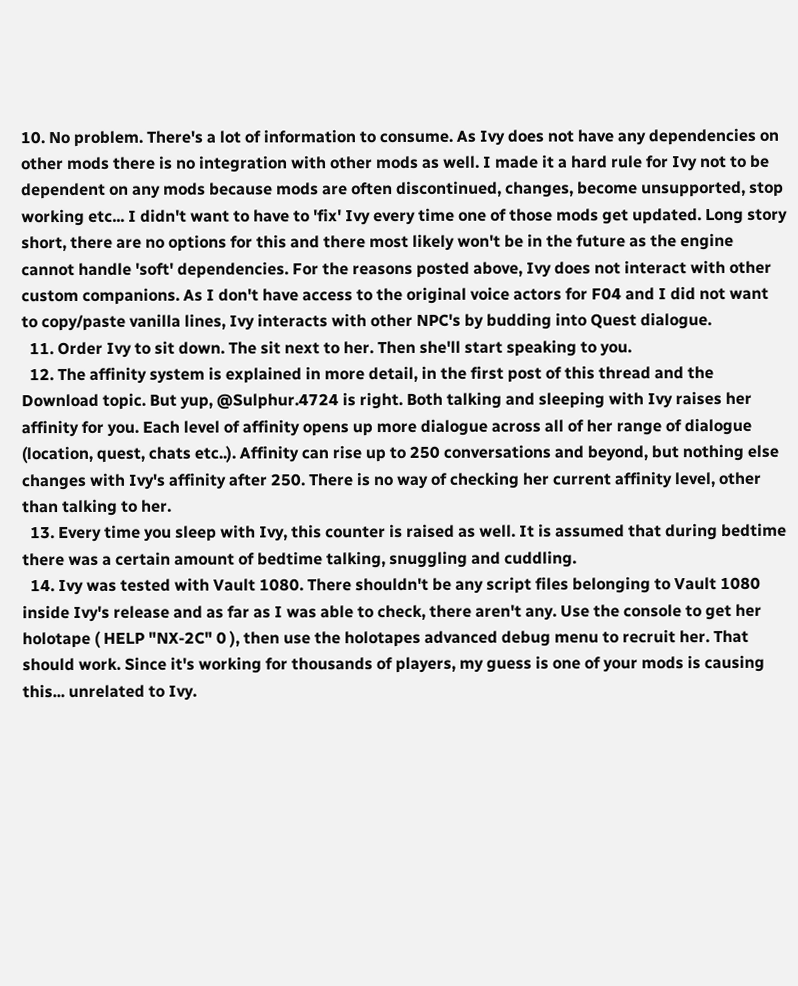10. No problem. There's a lot of information to consume. As Ivy does not have any dependencies on other mods there is no integration with other mods as well. I made it a hard rule for Ivy not to be dependent on any mods because mods are often discontinued, changes, become unsupported, stop working etc... I didn't want to have to 'fix' Ivy every time one of those mods get updated. Long story short, there are no options for this and there most likely won't be in the future as the engine cannot handle 'soft' dependencies. For the reasons posted above, Ivy does not interact with other custom companions. As I don't have access to the original voice actors for F04 and I did not want to copy/paste vanilla lines, Ivy interacts with other NPC's by budding into Quest dialogue.
  11. Order Ivy to sit down. The sit next to her. Then she'll start speaking to you.
  12. The affinity system is explained in more detail, in the first post of this thread and the Download topic. But yup, @Sulphur.4724 is right. Both talking and sleeping with Ivy raises her affinity for you. Each level of affinity opens up more dialogue across all of her range of dialogue (location, quest, chats etc..). Affinity can rise up to 250 conversations and beyond, but nothing else changes with Ivy's affinity after 250. There is no way of checking her current affinity level, other than talking to her.
  13. Every time you sleep with Ivy, this counter is raised as well. It is assumed that during bedtime there was a certain amount of bedtime talking, snuggling and cuddling.
  14. Ivy was tested with Vault 1080. There shouldn't be any script files belonging to Vault 1080 inside Ivy's release and as far as I was able to check, there aren't any. Use the console to get her holotape ( HELP "NX-2C" 0 ), then use the holotapes advanced debug menu to recruit her. That should work. Since it's working for thousands of players, my guess is one of your mods is causing this... unrelated to Ivy.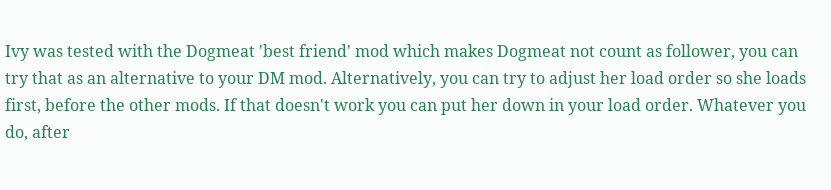Ivy was tested with the Dogmeat 'best friend' mod which makes Dogmeat not count as follower, you can try that as an alternative to your DM mod. Alternatively, you can try to adjust her load order so she loads first, before the other mods. If that doesn't work you can put her down in your load order. Whatever you do, after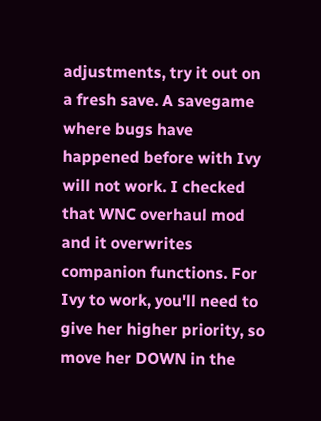adjustments, try it out on a fresh save. A savegame where bugs have happened before with Ivy will not work. I checked that WNC overhaul mod and it overwrites companion functions. For Ivy to work, you'll need to give her higher priority, so move her DOWN in the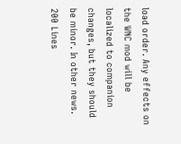load order. Any effects on the WNC mod will be localized to companion changes, but they should be minor. In other news. 200 Lines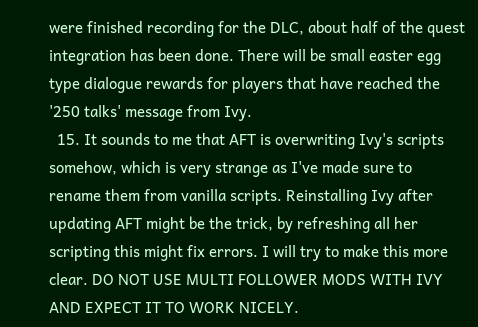were finished recording for the DLC, about half of the quest integration has been done. There will be small easter egg type dialogue rewards for players that have reached the '250 talks' message from Ivy.
  15. It sounds to me that AFT is overwriting Ivy's scripts somehow, which is very strange as I've made sure to rename them from vanilla scripts. Reinstalling Ivy after updating AFT might be the trick, by refreshing all her scripting this might fix errors. I will try to make this more clear. DO NOT USE MULTI FOLLOWER MODS WITH IVY AND EXPECT IT TO WORK NICELY.